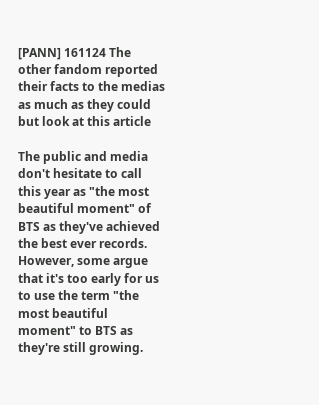[PANN] 161124 The other fandom reported their facts to the medias as much as they could but look at this article

The public and media don't hesitate to call this year as "the most beautiful moment" of BTS as they've achieved the best ever records. However, some argue that it's too early for us to use the term "the most beautiful moment" to BTS as they're still growing.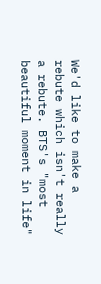We'd like to make a rebute which isn't really a rebute. BTS's "most beautiful moment in life"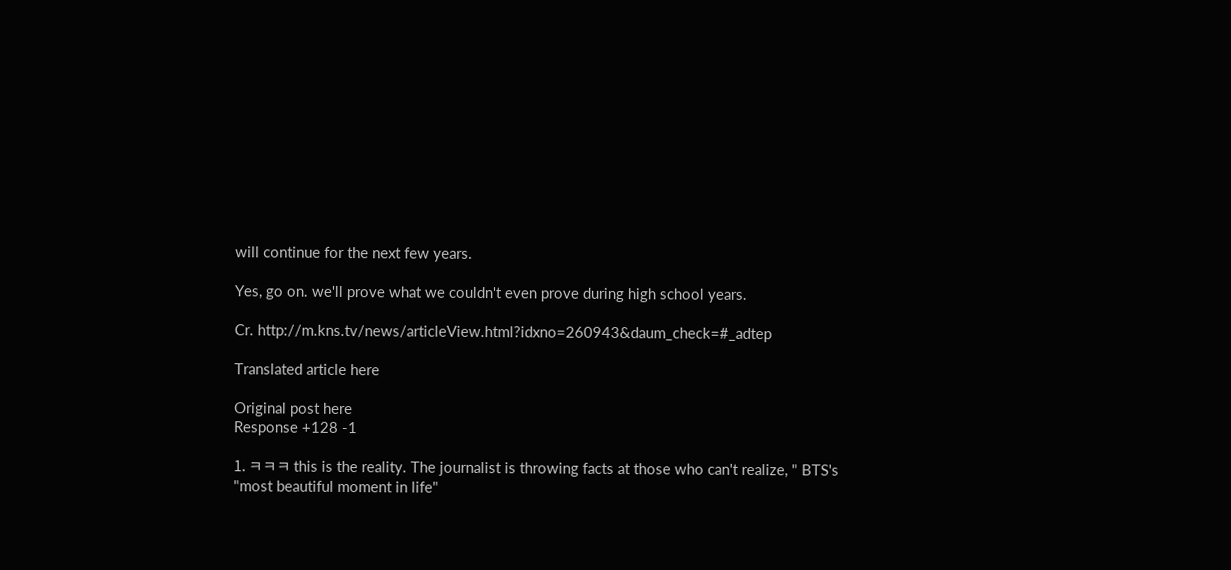will continue for the next few years.

Yes, go on. we'll prove what we couldn't even prove during high school years.

Cr. http://m.kns.tv/news/articleView.html?idxno=260943&daum_check=#_adtep

Translated article here

Original post here
Response +128 -1

1. ㅋㅋㅋ this is the reality. The journalist is throwing facts at those who can't realize, " BTS's "most beautiful moment in life"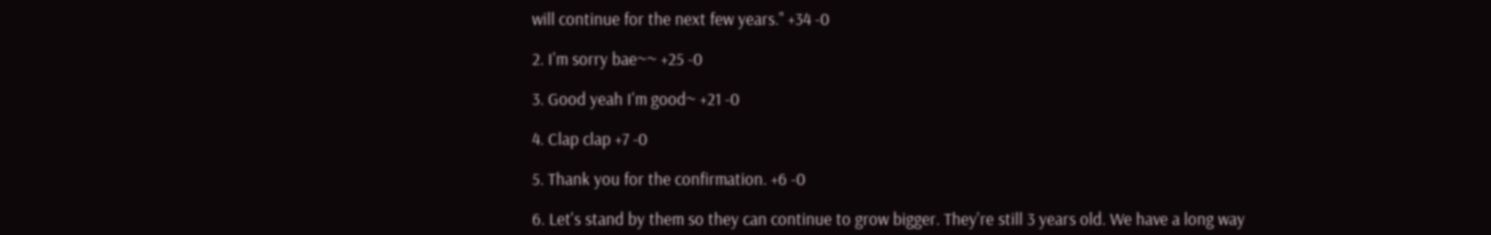will continue for the next few years." +34 -0

2. I'm sorry bae~~ +25 -0

3. Good yeah I'm good~ +21 -0

4. Clap clap +7 -0

5. Thank you for the confirmation. +6 -0

6. Let's stand by them so they can continue to grow bigger. They're still 3 years old. We have a long way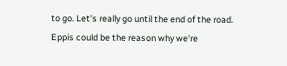to go. Let's really go until the end of the road. Eppis could be the reason why we're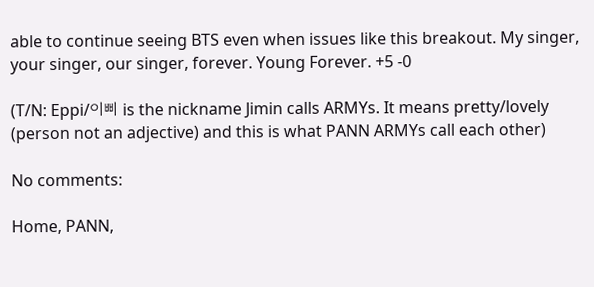able to continue seeing BTS even when issues like this breakout. My singer, your singer, our singer, forever. Young Forever. +5 -0

(T/N: Eppi/이삐 is the nickname Jimin calls ARMYs. It means pretty/lovely (person not an adjective) and this is what PANN ARMYs call each other)

No comments:

Home, PANN,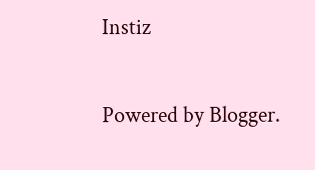Instiz

Powered by Blogger.